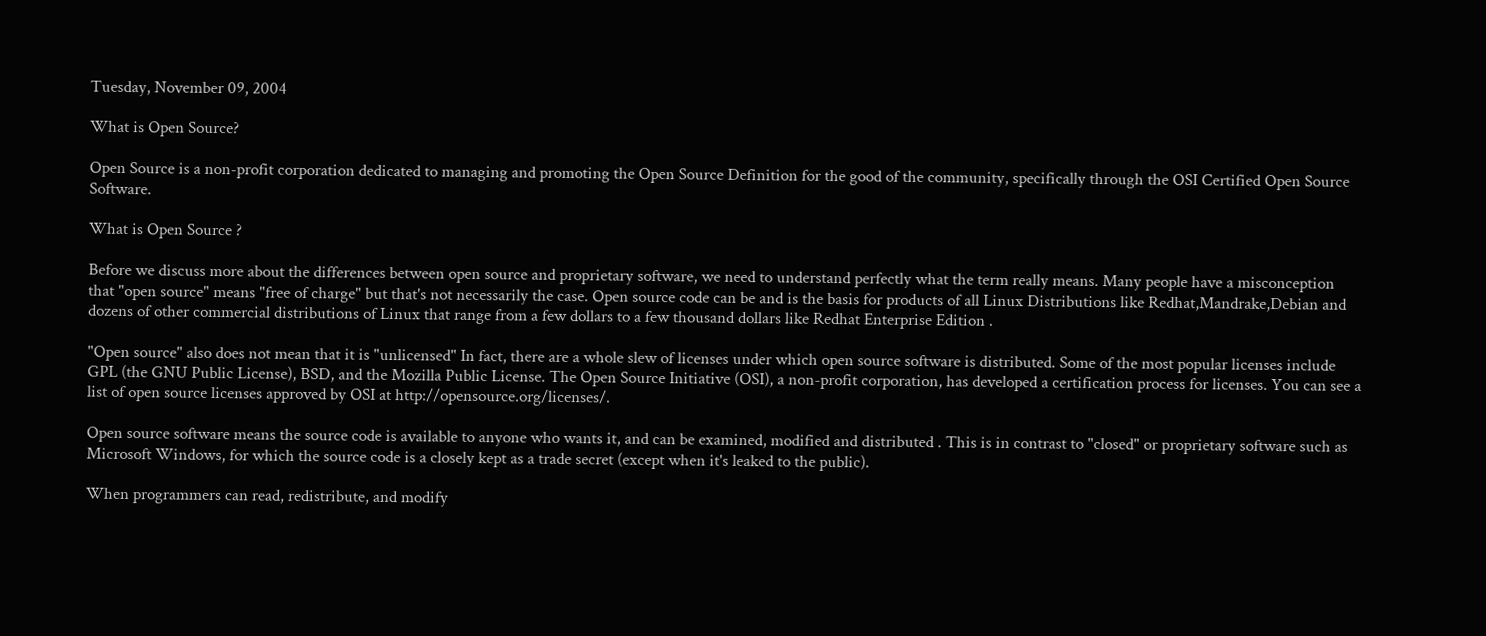Tuesday, November 09, 2004

What is Open Source?

Open Source is a non-profit corporation dedicated to managing and promoting the Open Source Definition for the good of the community, specifically through the OSI Certified Open Source Software.

What is Open Source ?

Before we discuss more about the differences between open source and proprietary software, we need to understand perfectly what the term really means. Many people have a misconception that "open source" means "free of charge" but that's not necessarily the case. Open source code can be and is the basis for products of all Linux Distributions like Redhat,Mandrake,Debian and dozens of other commercial distributions of Linux that range from a few dollars to a few thousand dollars like Redhat Enterprise Edition .

"Open source" also does not mean that it is "unlicensed" In fact, there are a whole slew of licenses under which open source software is distributed. Some of the most popular licenses include GPL (the GNU Public License), BSD, and the Mozilla Public License. The Open Source Initiative (OSI), a non-profit corporation, has developed a certification process for licenses. You can see a list of open source licenses approved by OSI at http://opensource.org/licenses/.

Open source software means the source code is available to anyone who wants it, and can be examined, modified and distributed . This is in contrast to "closed" or proprietary software such as Microsoft Windows, for which the source code is a closely kept as a trade secret (except when it's leaked to the public).

When programmers can read, redistribute, and modify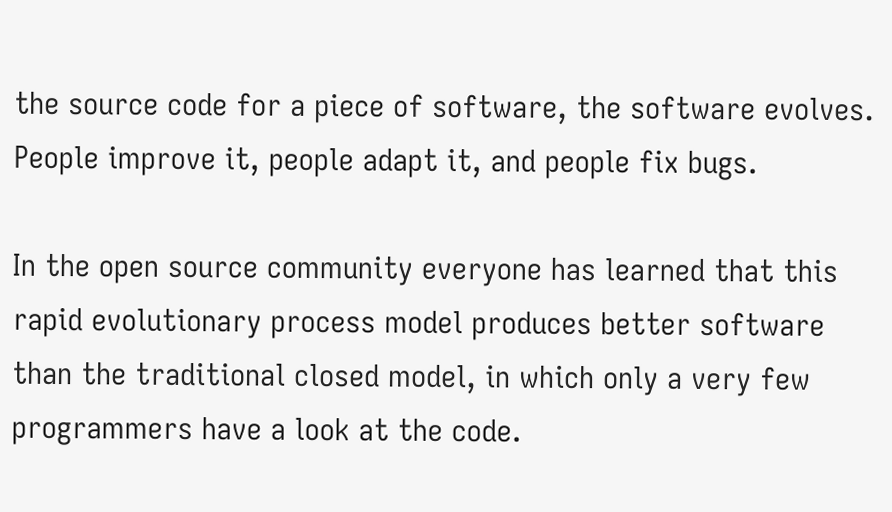the source code for a piece of software, the software evolves. People improve it, people adapt it, and people fix bugs.

In the open source community everyone has learned that this rapid evolutionary process model produces better software than the traditional closed model, in which only a very few programmers have a look at the code.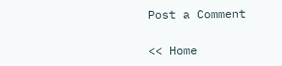Post a Comment

<< Home